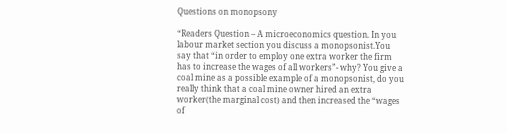Questions on monopsony

“Readers Question – A microeconomics question. In you labour market section you discuss a monopsonist.You say that “in order to employ one extra worker the firm has to increase the wages of all workers”- why? You give a coal mine as a possible example of a monopsonist, do you really think that a coal mine owner hired an extra worker(the marginal cost) and then increased the “wages of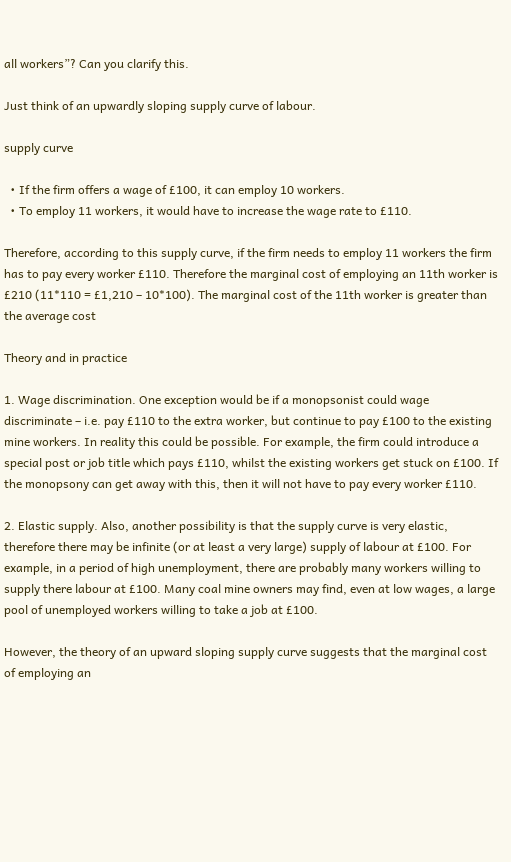all workers”? Can you clarify this.

Just think of an upwardly sloping supply curve of labour.

supply curve

  • If the firm offers a wage of £100, it can employ 10 workers.
  • To employ 11 workers, it would have to increase the wage rate to £110.

Therefore, according to this supply curve, if the firm needs to employ 11 workers the firm has to pay every worker £110. Therefore the marginal cost of employing an 11th worker is £210 (11*110 = £1,210 – 10*100). The marginal cost of the 11th worker is greater than the average cost

Theory and in practice

1. Wage discrimination. One exception would be if a monopsonist could wage discriminate – i.e. pay £110 to the extra worker, but continue to pay £100 to the existing mine workers. In reality this could be possible. For example, the firm could introduce a special post or job title which pays £110, whilst the existing workers get stuck on £100. If the monopsony can get away with this, then it will not have to pay every worker £110.

2. Elastic supply. Also, another possibility is that the supply curve is very elastic, therefore there may be infinite (or at least a very large) supply of labour at £100. For example, in a period of high unemployment, there are probably many workers willing to supply there labour at £100. Many coal mine owners may find, even at low wages, a large pool of unemployed workers willing to take a job at £100.

However, the theory of an upward sloping supply curve suggests that the marginal cost of employing an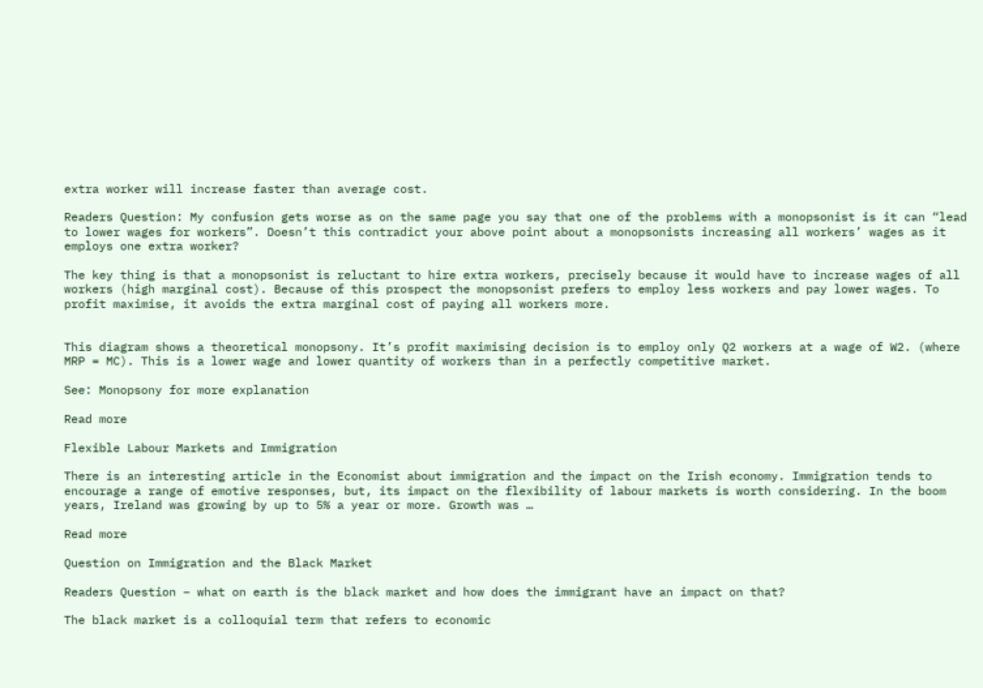extra worker will increase faster than average cost.

Readers Question: My confusion gets worse as on the same page you say that one of the problems with a monopsonist is it can “lead to lower wages for workers”. Doesn’t this contradict your above point about a monopsonists increasing all workers’ wages as it employs one extra worker?

The key thing is that a monopsonist is reluctant to hire extra workers, precisely because it would have to increase wages of all workers (high marginal cost). Because of this prospect the monopsonist prefers to employ less workers and pay lower wages. To profit maximise, it avoids the extra marginal cost of paying all workers more.


This diagram shows a theoretical monopsony. It’s profit maximising decision is to employ only Q2 workers at a wage of W2. (where MRP = MC). This is a lower wage and lower quantity of workers than in a perfectly competitive market.

See: Monopsony for more explanation

Read more

Flexible Labour Markets and Immigration

There is an interesting article in the Economist about immigration and the impact on the Irish economy. Immigration tends to encourage a range of emotive responses, but, its impact on the flexibility of labour markets is worth considering. In the boom years, Ireland was growing by up to 5% a year or more. Growth was …

Read more

Question on Immigration and the Black Market

Readers Question – what on earth is the black market and how does the immigrant have an impact on that?

The black market is a colloquial term that refers to economic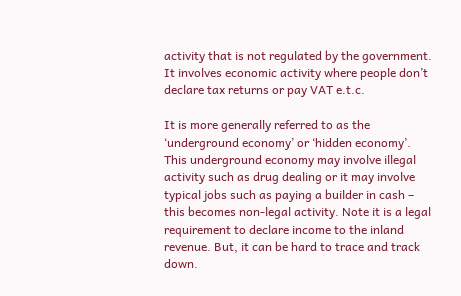activity that is not regulated by the government. It involves economic activity where people don’t declare tax returns or pay VAT e.t.c.

It is more generally referred to as the ‘underground economy’ or ‘hidden economy’. This underground economy may involve illegal activity such as drug dealing or it may involve typical jobs such as paying a builder in cash – this becomes non-legal activity. Note it is a legal requirement to declare income to the inland revenue. But, it can be hard to trace and track down.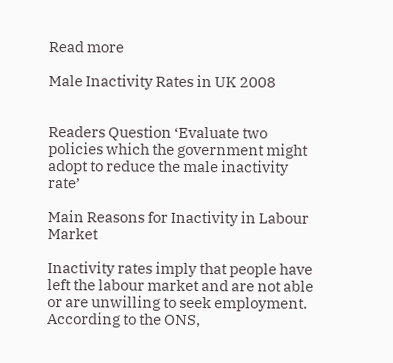Read more

Male Inactivity Rates in UK 2008


Readers Question ‘Evaluate two policies which the government might adopt to reduce the male inactivity rate’

Main Reasons for Inactivity in Labour Market

Inactivity rates imply that people have left the labour market and are not able or are unwilling to seek employment. According to the ONS,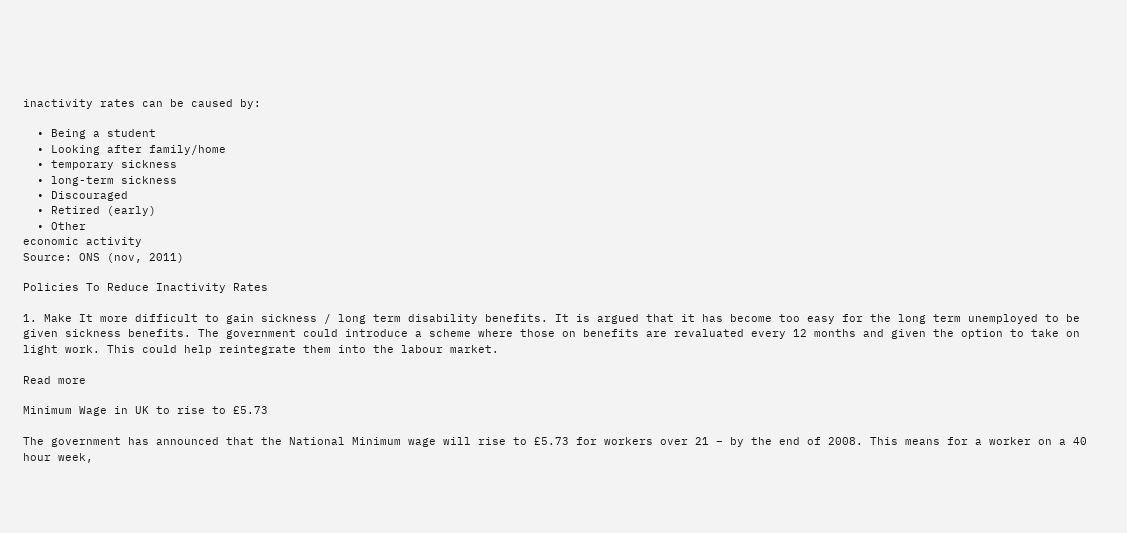inactivity rates can be caused by:

  • Being a student
  • Looking after family/home
  • temporary sickness
  • long-term sickness
  • Discouraged
  • Retired (early)
  • Other
economic activity
Source: ONS (nov, 2011)

Policies To Reduce Inactivity Rates

1. Make It more difficult to gain sickness / long term disability benefits. It is argued that it has become too easy for the long term unemployed to be given sickness benefits. The government could introduce a scheme where those on benefits are revaluated every 12 months and given the option to take on light work. This could help reintegrate them into the labour market.

Read more

Minimum Wage in UK to rise to £5.73

The government has announced that the National Minimum wage will rise to £5.73 for workers over 21 – by the end of 2008. This means for a worker on a 40 hour week,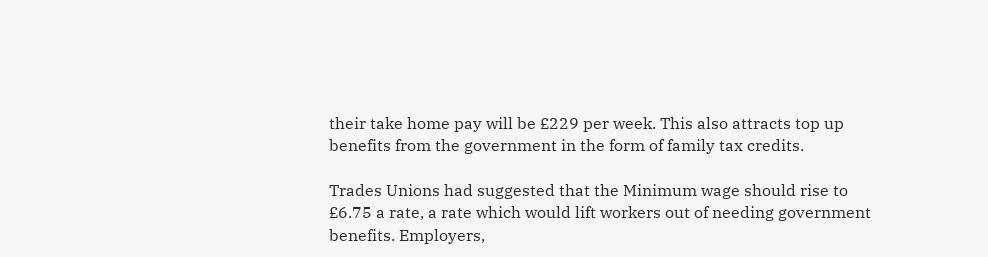their take home pay will be £229 per week. This also attracts top up benefits from the government in the form of family tax credits.

Trades Unions had suggested that the Minimum wage should rise to £6.75 a rate, a rate which would lift workers out of needing government benefits. Employers,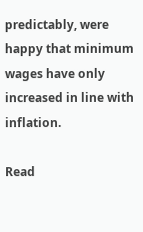predictably, were happy that minimum wages have only increased in line with inflation.

Read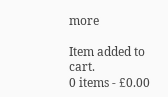more

Item added to cart.
0 items - £0.00